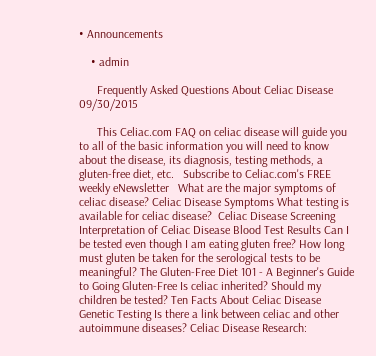• Announcements

    • admin

      Frequently Asked Questions About Celiac Disease   09/30/2015

      This Celiac.com FAQ on celiac disease will guide you to all of the basic information you will need to know about the disease, its diagnosis, testing methods, a gluten-free diet, etc.   Subscribe to Celiac.com's FREE weekly eNewsletter   What are the major symptoms of celiac disease? Celiac Disease Symptoms What testing is available for celiac disease?  Celiac Disease Screening Interpretation of Celiac Disease Blood Test Results Can I be tested even though I am eating gluten free? How long must gluten be taken for the serological tests to be meaningful? The Gluten-Free Diet 101 - A Beginner's Guide to Going Gluten-Free Is celiac inherited? Should my children be tested? Ten Facts About Celiac Disease Genetic Testing Is there a link between celiac and other autoimmune diseases? Celiac Disease Research: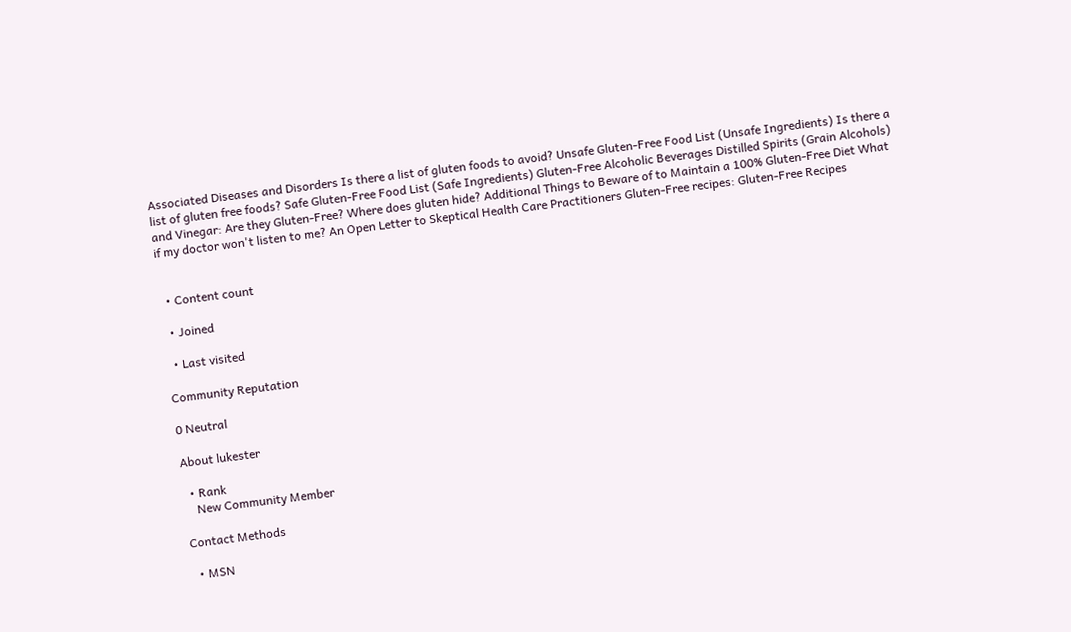Associated Diseases and Disorders Is there a list of gluten foods to avoid? Unsafe Gluten-Free Food List (Unsafe Ingredients) Is there a list of gluten free foods? Safe Gluten-Free Food List (Safe Ingredients) Gluten-Free Alcoholic Beverages Distilled Spirits (Grain Alcohols) and Vinegar: Are they Gluten-Free? Where does gluten hide? Additional Things to Beware of to Maintain a 100% Gluten-Free Diet What if my doctor won't listen to me? An Open Letter to Skeptical Health Care Practitioners Gluten-Free recipes: Gluten-Free Recipes


  • Content count

  • Joined

  • Last visited

Community Reputation

0 Neutral

About lukester

  • Rank
    New Community Member

Contact Methods

  • MSN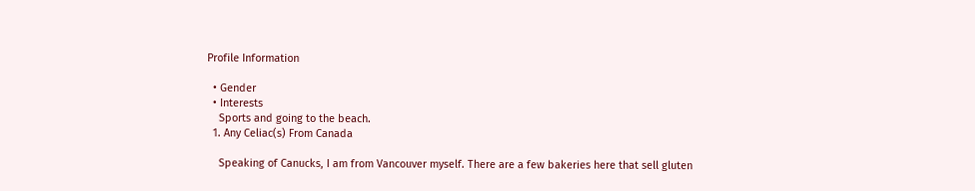Profile Information

  • Gender
  • Interests
    Sports and going to the beach.
  1. Any Celiac(s) From Canada

    Speaking of Canucks, I am from Vancouver myself. There are a few bakeries here that sell gluten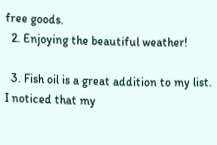free goods.
  2. Enjoying the beautiful weather!

  3. Fish oil is a great addition to my list. I noticed that my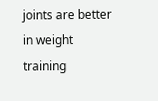joints are better in weight training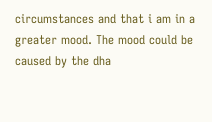circumstances and that i am in a greater mood. The mood could be caused by the dha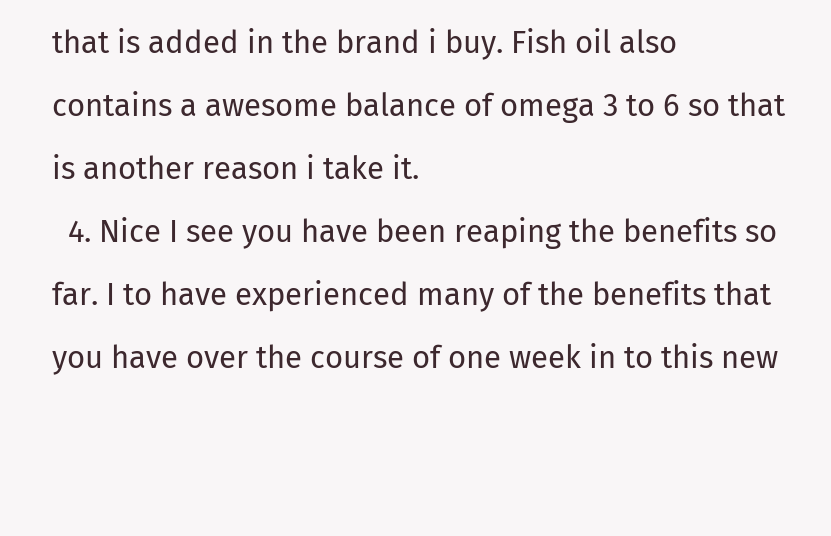that is added in the brand i buy. Fish oil also contains a awesome balance of omega 3 to 6 so that is another reason i take it.
  4. Nice I see you have been reaping the benefits so far. I to have experienced many of the benefits that you have over the course of one week in to this new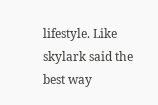lifestyle. Like skylark said the best way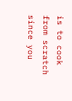is to cook from scratch since you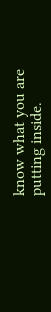know what you are putting inside.